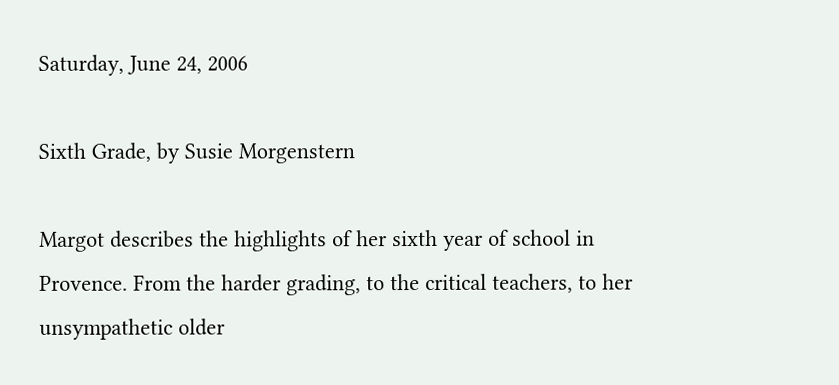Saturday, June 24, 2006

Sixth Grade, by Susie Morgenstern

Margot describes the highlights of her sixth year of school in Provence. From the harder grading, to the critical teachers, to her unsympathetic older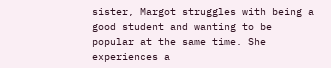sister, Margot struggles with being a good student and wanting to be popular at the same time. She experiences a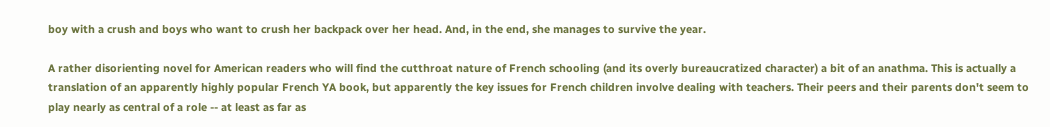boy with a crush and boys who want to crush her backpack over her head. And, in the end, she manages to survive the year.

A rather disorienting novel for American readers who will find the cutthroat nature of French schooling (and its overly bureaucratized character) a bit of an anathma. This is actually a translation of an apparently highly popular French YA book, but apparently the key issues for French children involve dealing with teachers. Their peers and their parents don't seem to play nearly as central of a role -- at least as far as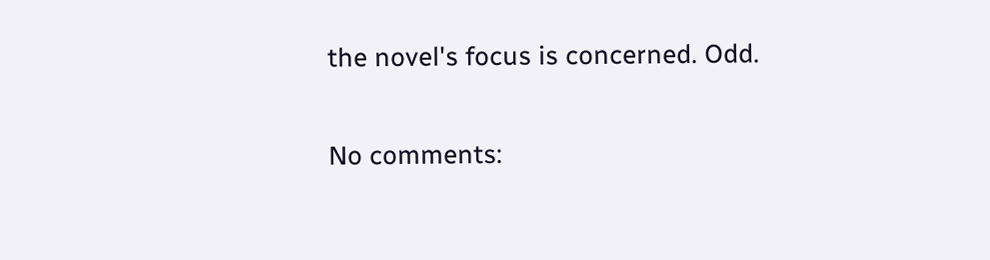the novel's focus is concerned. Odd.

No comments: